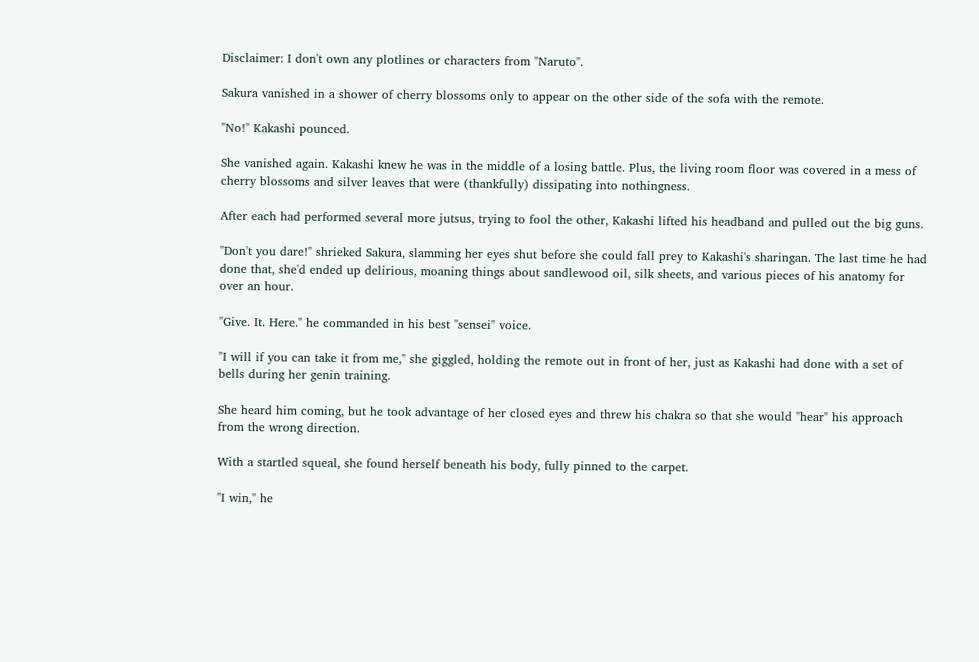Disclaimer: I don't own any plotlines or characters from "Naruto".

Sakura vanished in a shower of cherry blossoms only to appear on the other side of the sofa with the remote.

"No!" Kakashi pounced.

She vanished again. Kakashi knew he was in the middle of a losing battle. Plus, the living room floor was covered in a mess of cherry blossoms and silver leaves that were (thankfully) dissipating into nothingness.

After each had performed several more jutsus, trying to fool the other, Kakashi lifted his headband and pulled out the big guns.

"Don't you dare!" shrieked Sakura, slamming her eyes shut before she could fall prey to Kakashi's sharingan. The last time he had done that, she'd ended up delirious, moaning things about sandlewood oil, silk sheets, and various pieces of his anatomy for over an hour.

"Give. It. Here." he commanded in his best "sensei" voice.

"I will if you can take it from me," she giggled, holding the remote out in front of her, just as Kakashi had done with a set of bells during her genin training.

She heard him coming, but he took advantage of her closed eyes and threw his chakra so that she would "hear" his approach from the wrong direction.

With a startled squeal, she found herself beneath his body, fully pinned to the carpet.

"I win," he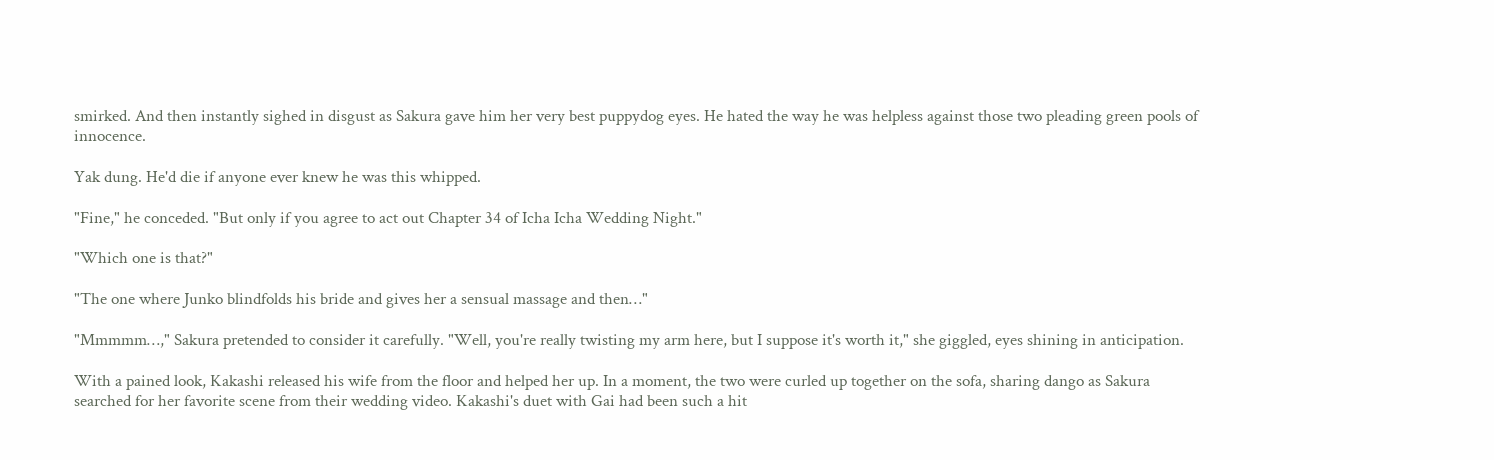smirked. And then instantly sighed in disgust as Sakura gave him her very best puppydog eyes. He hated the way he was helpless against those two pleading green pools of innocence.

Yak dung. He'd die if anyone ever knew he was this whipped.

"Fine," he conceded. "But only if you agree to act out Chapter 34 of Icha Icha Wedding Night."

"Which one is that?"

"The one where Junko blindfolds his bride and gives her a sensual massage and then…"

"Mmmmm…," Sakura pretended to consider it carefully. "Well, you're really twisting my arm here, but I suppose it's worth it," she giggled, eyes shining in anticipation.

With a pained look, Kakashi released his wife from the floor and helped her up. In a moment, the two were curled up together on the sofa, sharing dango as Sakura searched for her favorite scene from their wedding video. Kakashi's duet with Gai had been such a hit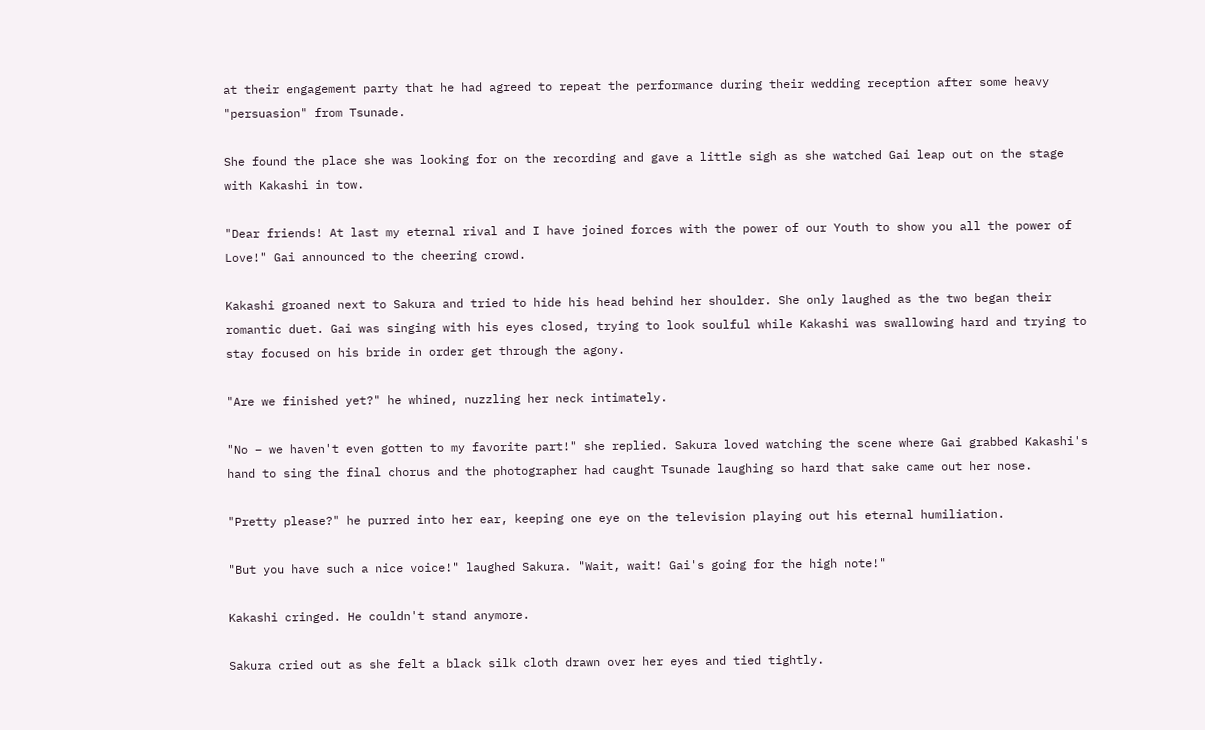at their engagement party that he had agreed to repeat the performance during their wedding reception after some heavy "persuasion" from Tsunade.

She found the place she was looking for on the recording and gave a little sigh as she watched Gai leap out on the stage with Kakashi in tow.

"Dear friends! At last my eternal rival and I have joined forces with the power of our Youth to show you all the power of Love!" Gai announced to the cheering crowd.

Kakashi groaned next to Sakura and tried to hide his head behind her shoulder. She only laughed as the two began their romantic duet. Gai was singing with his eyes closed, trying to look soulful while Kakashi was swallowing hard and trying to stay focused on his bride in order get through the agony.

"Are we finished yet?" he whined, nuzzling her neck intimately.

"No – we haven't even gotten to my favorite part!" she replied. Sakura loved watching the scene where Gai grabbed Kakashi's hand to sing the final chorus and the photographer had caught Tsunade laughing so hard that sake came out her nose.

"Pretty please?" he purred into her ear, keeping one eye on the television playing out his eternal humiliation.

"But you have such a nice voice!" laughed Sakura. "Wait, wait! Gai's going for the high note!"

Kakashi cringed. He couldn't stand anymore.

Sakura cried out as she felt a black silk cloth drawn over her eyes and tied tightly.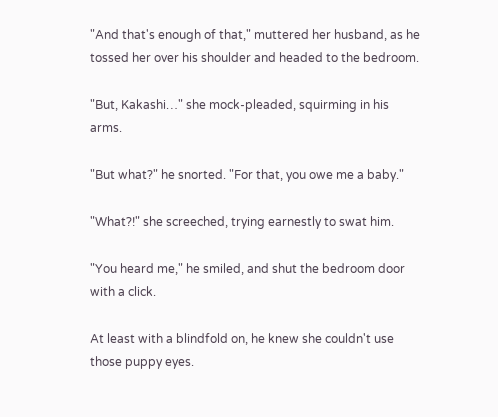"And that's enough of that," muttered her husband, as he tossed her over his shoulder and headed to the bedroom.

"But, Kakashi…" she mock-pleaded, squirming in his arms.

"But what?" he snorted. "For that, you owe me a baby."

"What?!" she screeched, trying earnestly to swat him.

"You heard me," he smiled, and shut the bedroom door with a click.

At least with a blindfold on, he knew she couldn't use those puppy eyes.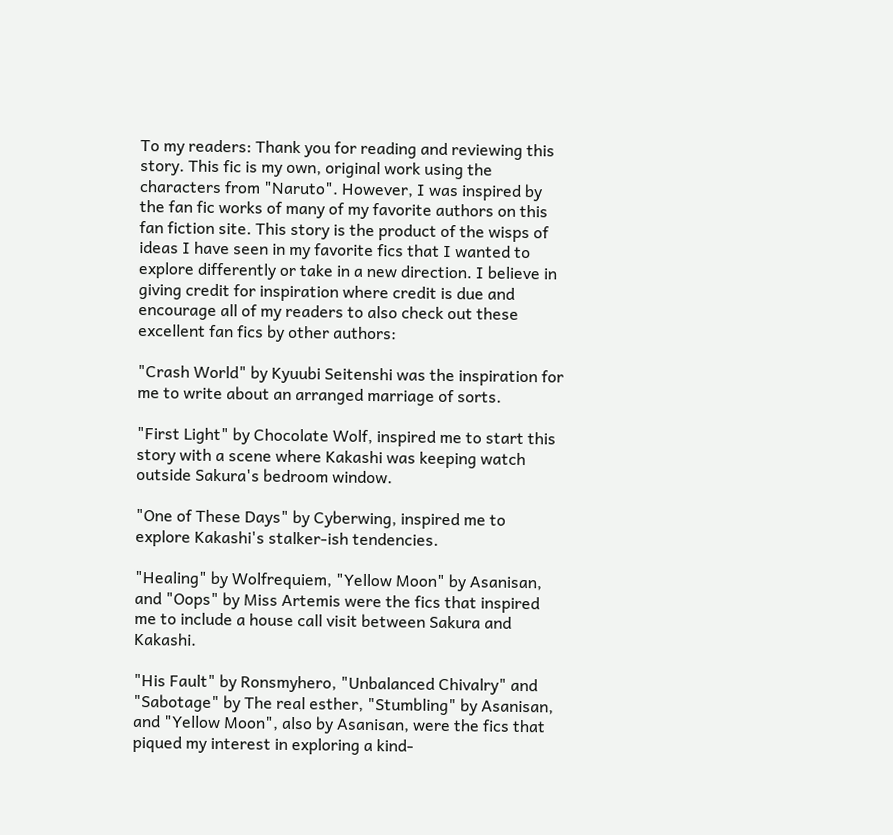To my readers: Thank you for reading and reviewing this story. This fic is my own, original work using the characters from "Naruto". However, I was inspired by the fan fic works of many of my favorite authors on this fan fiction site. This story is the product of the wisps of ideas I have seen in my favorite fics that I wanted to explore differently or take in a new direction. I believe in giving credit for inspiration where credit is due and encourage all of my readers to also check out these excellent fan fics by other authors:

"Crash World" by Kyuubi Seitenshi was the inspiration for me to write about an arranged marriage of sorts.

"First Light" by Chocolate Wolf, inspired me to start this story with a scene where Kakashi was keeping watch outside Sakura's bedroom window.

"One of These Days" by Cyberwing, inspired me to explore Kakashi's stalker-ish tendencies.

"Healing" by Wolfrequiem, "Yellow Moon" by Asanisan, and "Oops" by Miss Artemis were the fics that inspired me to include a house call visit between Sakura and Kakashi.

"His Fault" by Ronsmyhero, "Unbalanced Chivalry" and "Sabotage" by The real esther, "Stumbling" by Asanisan, and "Yellow Moon", also by Asanisan, were the fics that piqued my interest in exploring a kind-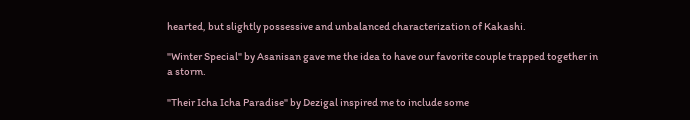hearted, but slightly possessive and unbalanced characterization of Kakashi.

"Winter Special" by Asanisan gave me the idea to have our favorite couple trapped together in a storm.

"Their Icha Icha Paradise" by Dezigal inspired me to include some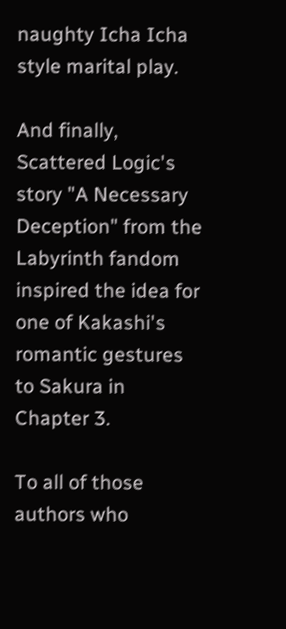naughty Icha Icha style marital play.

And finally, Scattered Logic's story "A Necessary Deception" from the Labyrinth fandom inspired the idea for one of Kakashi's romantic gestures to Sakura in Chapter 3.

To all of those authors who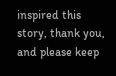inspired this story, thank you, and please keep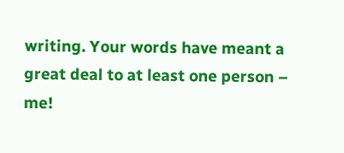writing. Your words have meant a great deal to at least one person – me!